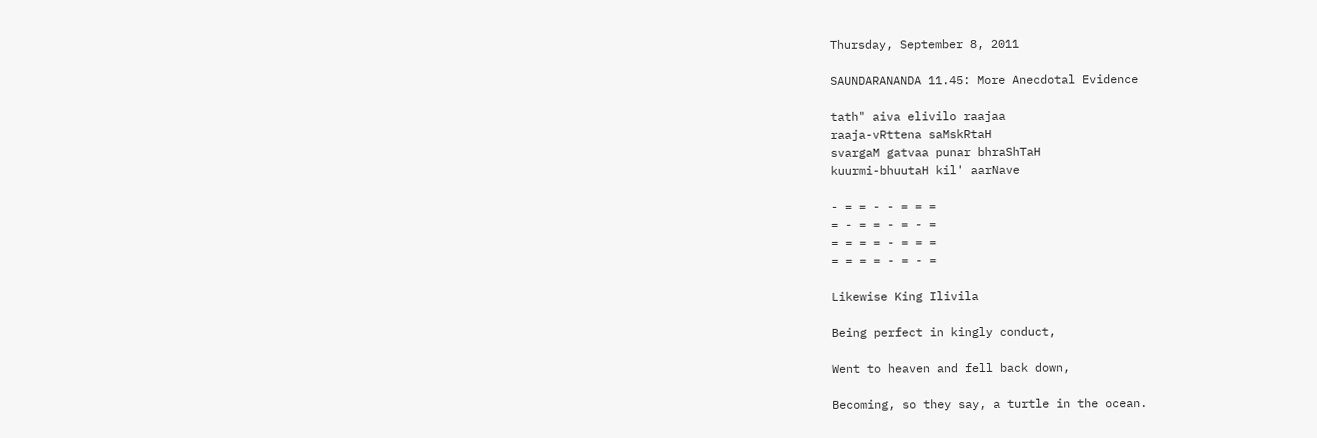Thursday, September 8, 2011

SAUNDARANANDA 11.45: More Anecdotal Evidence

tath" aiva elivilo raajaa
raaja-vRttena saMskRtaH
svargaM gatvaa punar bhraShTaH
kuurmi-bhuutaH kil' aarNave

- = = - - = = =
= - = = - = - =
= = = = - = = =
= = = = - = - =

Likewise King Ilivila

Being perfect in kingly conduct,

Went to heaven and fell back down,

Becoming, so they say, a turtle in the ocean.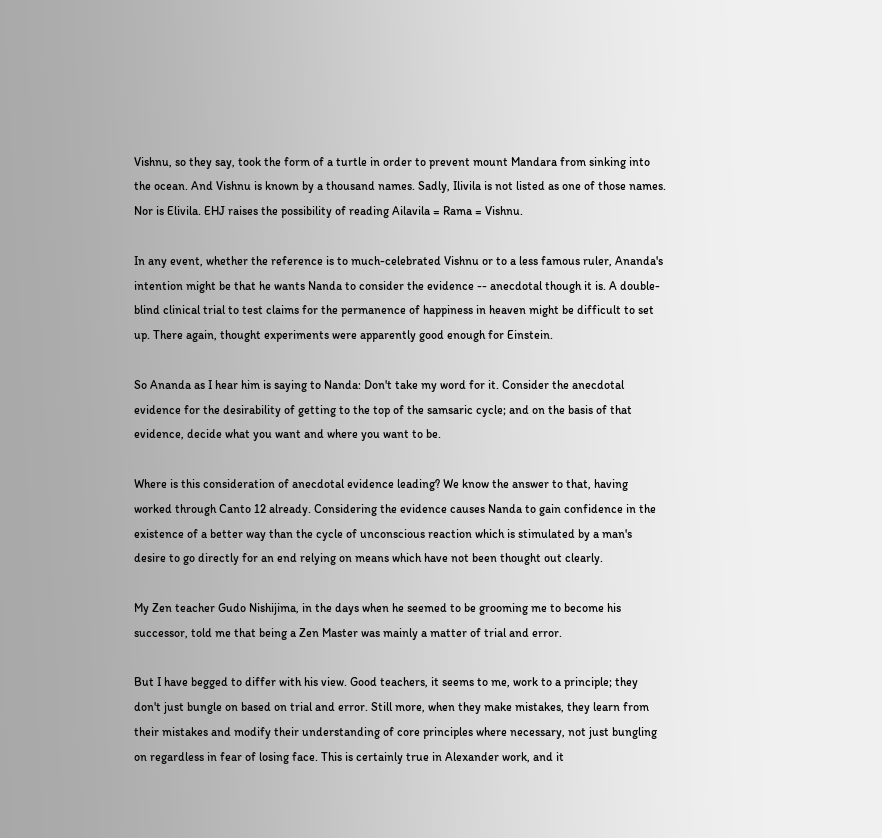Vishnu, so they say, took the form of a turtle in order to prevent mount Mandara from sinking into the ocean. And Vishnu is known by a thousand names. Sadly, Ilivila is not listed as one of those names. Nor is Elivila. EHJ raises the possibility of reading Ailavila = Rama = Vishnu.

In any event, whether the reference is to much-celebrated Vishnu or to a less famous ruler, Ananda's intention might be that he wants Nanda to consider the evidence -- anecdotal though it is. A double-blind clinical trial to test claims for the permanence of happiness in heaven might be difficult to set up. There again, thought experiments were apparently good enough for Einstein.

So Ananda as I hear him is saying to Nanda: Don't take my word for it. Consider the anecdotal evidence for the desirability of getting to the top of the samsaric cycle; and on the basis of that evidence, decide what you want and where you want to be.

Where is this consideration of anecdotal evidence leading? We know the answer to that, having worked through Canto 12 already. Considering the evidence causes Nanda to gain confidence in the existence of a better way than the cycle of unconscious reaction which is stimulated by a man's desire to go directly for an end relying on means which have not been thought out clearly.

My Zen teacher Gudo Nishijima, in the days when he seemed to be grooming me to become his successor, told me that being a Zen Master was mainly a matter of trial and error.

But I have begged to differ with his view. Good teachers, it seems to me, work to a principle; they don't just bungle on based on trial and error. Still more, when they make mistakes, they learn from their mistakes and modify their understanding of core principles where necessary, not just bungling on regardless in fear of losing face. This is certainly true in Alexander work, and it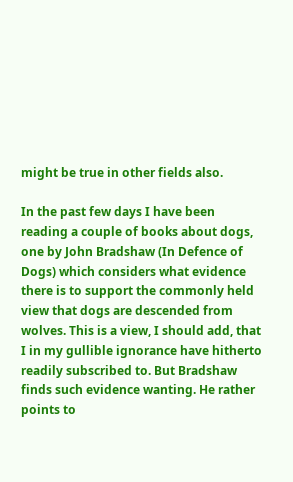might be true in other fields also.

In the past few days I have been reading a couple of books about dogs, one by John Bradshaw (In Defence of Dogs) which considers what evidence there is to support the commonly held view that dogs are descended from wolves. This is a view, I should add, that I in my gullible ignorance have hitherto readily subscribed to. But Bradshaw finds such evidence wanting. He rather points to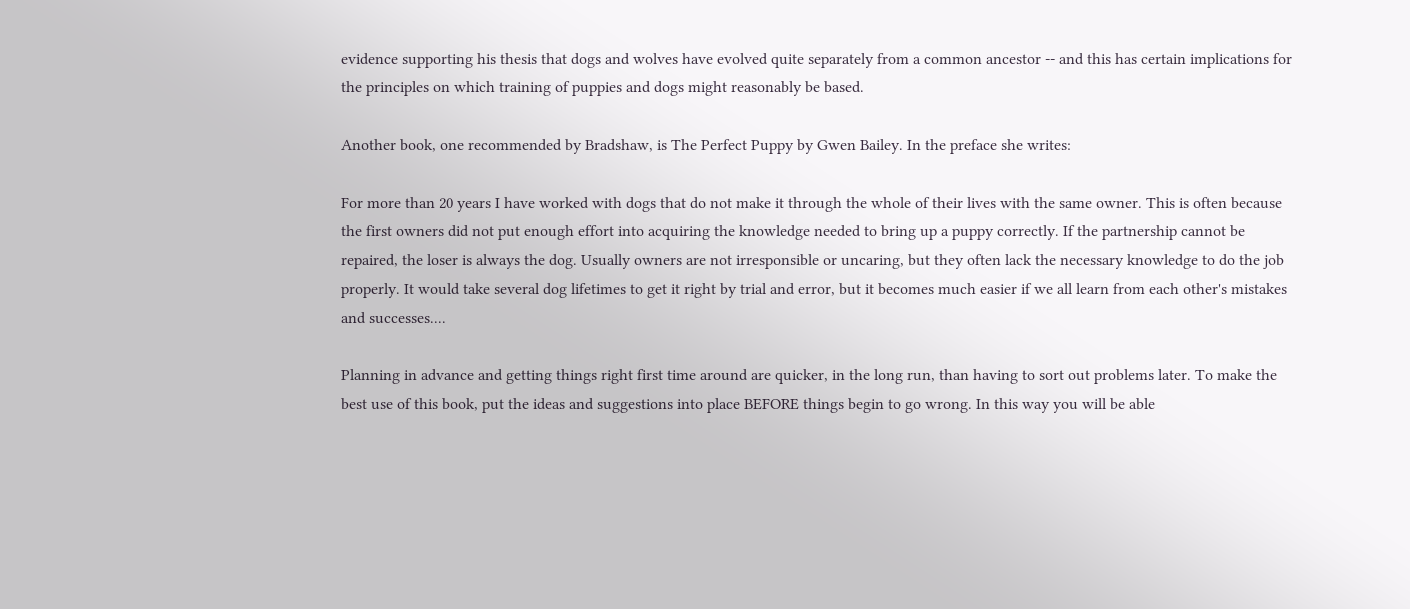evidence supporting his thesis that dogs and wolves have evolved quite separately from a common ancestor -- and this has certain implications for the principles on which training of puppies and dogs might reasonably be based.

Another book, one recommended by Bradshaw, is The Perfect Puppy by Gwen Bailey. In the preface she writes:

For more than 20 years I have worked with dogs that do not make it through the whole of their lives with the same owner. This is often because the first owners did not put enough effort into acquiring the knowledge needed to bring up a puppy correctly. If the partnership cannot be repaired, the loser is always the dog. Usually owners are not irresponsible or uncaring, but they often lack the necessary knowledge to do the job properly. It would take several dog lifetimes to get it right by trial and error, but it becomes much easier if we all learn from each other's mistakes and successes....

Planning in advance and getting things right first time around are quicker, in the long run, than having to sort out problems later. To make the best use of this book, put the ideas and suggestions into place BEFORE things begin to go wrong. In this way you will be able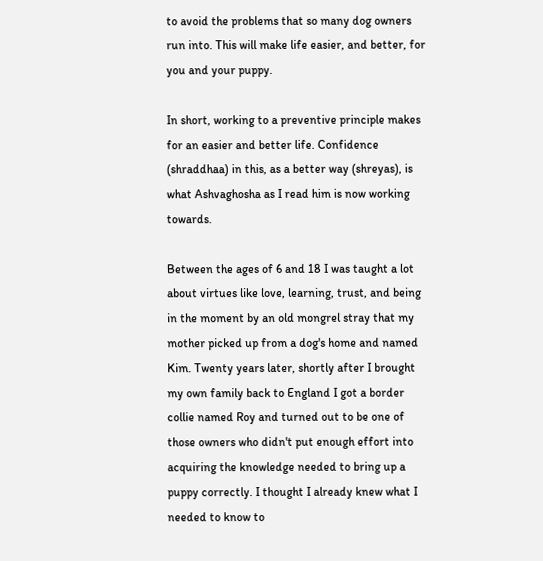to avoid the problems that so many dog owners run into. This will make life easier, and better, for you and your puppy.

In short, working to a preventive principle makes for an easier and better life. Confidence (shraddhaa) in this, as a better way (shreyas), is what Ashvaghosha as I read him is now working towards.

Between the ages of 6 and 18 I was taught a lot about virtues like love, learning, trust, and being in the moment by an old mongrel stray that my mother picked up from a dog's home and named Kim. Twenty years later, shortly after I brought my own family back to England I got a border collie named Roy and turned out to be one of those owners who didn't put enough effort into acquiring the knowledge needed to bring up a puppy correctly. I thought I already knew what I needed to know to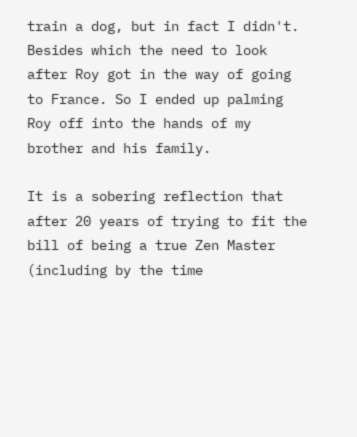train a dog, but in fact I didn't. Besides which the need to look after Roy got in the way of going to France. So I ended up palming Roy off into the hands of my brother and his family.

It is a sobering reflection that after 20 years of trying to fit the bill of being a true Zen Master (including by the time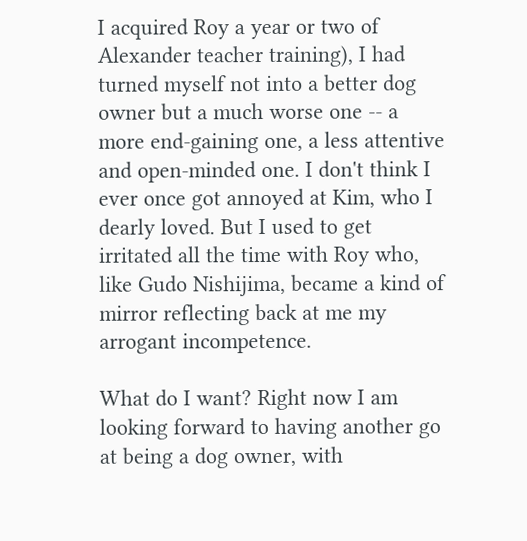I acquired Roy a year or two of Alexander teacher training), I had turned myself not into a better dog owner but a much worse one -- a more end-gaining one, a less attentive and open-minded one. I don't think I ever once got annoyed at Kim, who I dearly loved. But I used to get irritated all the time with Roy who, like Gudo Nishijima, became a kind of mirror reflecting back at me my arrogant incompetence.

What do I want? Right now I am looking forward to having another go at being a dog owner, with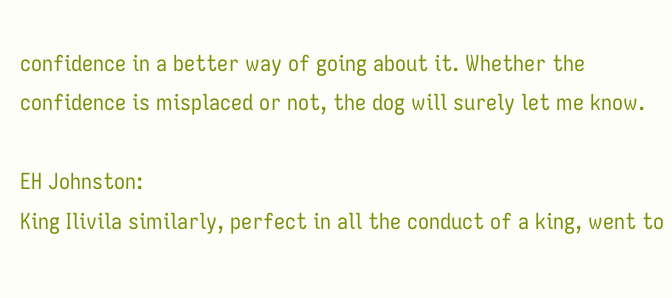confidence in a better way of going about it. Whether the confidence is misplaced or not, the dog will surely let me know.

EH Johnston:
King Ilivila similarly, perfect in all the conduct of a king, went to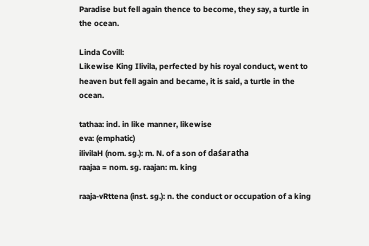Paradise but fell again thence to become, they say, a turtle in the ocean.

Linda Covill:
Likewise King Ilivila, perfected by his royal conduct, went to heaven but fell again and became, it is said, a turtle in the ocean.

tathaa: ind. in like manner, likewise
eva: (emphatic)
ilivilaH (nom. sg.): m. N. of a son of daśaratha
raajaa = nom. sg. raajan: m. king

raaja-vRttena (inst. sg.): n. the conduct or occupation of a king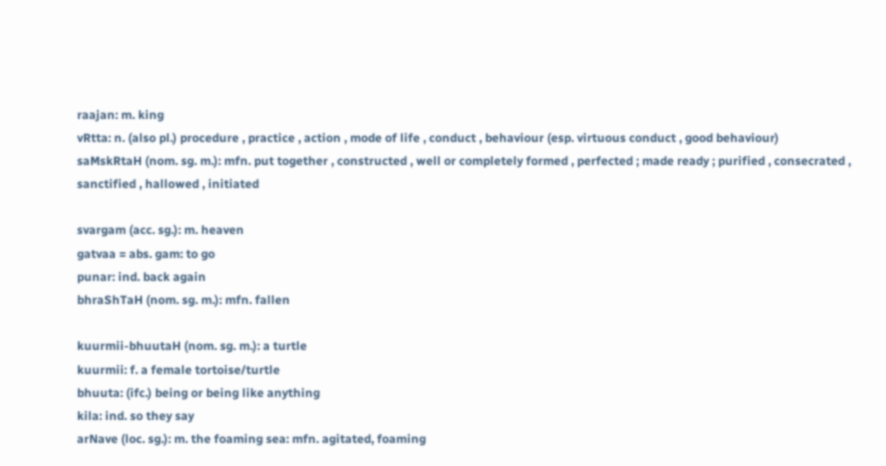raajan: m. king
vRtta: n. (also pl.) procedure , practice , action , mode of life , conduct , behaviour (esp. virtuous conduct , good behaviour)
saMskRtaH (nom. sg. m.): mfn. put together , constructed , well or completely formed , perfected ; made ready ; purified , consecrated , sanctified , hallowed , initiated

svargam (acc. sg.): m. heaven
gatvaa = abs. gam: to go
punar: ind. back again
bhraShTaH (nom. sg. m.): mfn. fallen

kuurmii-bhuutaH (nom. sg. m.): a turtle
kuurmii: f. a female tortoise/turtle
bhuuta: (ifc.) being or being like anything
kila: ind. so they say
arNave (loc. sg.): m. the foaming sea: mfn. agitated, foaming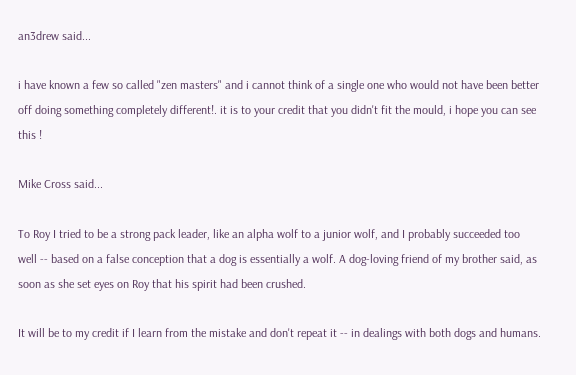an3drew said...

i have known a few so called "zen masters" and i cannot think of a single one who would not have been better off doing something completely different!. it is to your credit that you didn't fit the mould, i hope you can see this !

Mike Cross said...

To Roy I tried to be a strong pack leader, like an alpha wolf to a junior wolf, and I probably succeeded too well -- based on a false conception that a dog is essentially a wolf. A dog-loving friend of my brother said, as soon as she set eyes on Roy that his spirit had been crushed.

It will be to my credit if I learn from the mistake and don't repeat it -- in dealings with both dogs and humans.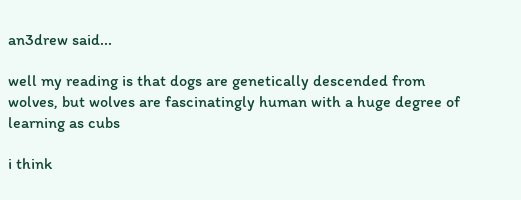an3drew said...

well my reading is that dogs are genetically descended from wolves, but wolves are fascinatingly human with a huge degree of learning as cubs

i think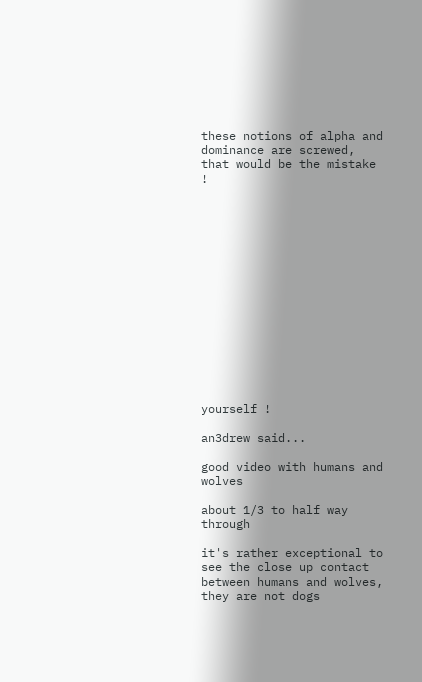these notions of alpha and dominance are screwed, that would be the mistake !















yourself !

an3drew said...

good video with humans and wolves

about 1/3 to half way through

it's rather exceptional to see the close up contact between humans and wolves,
they are not dogs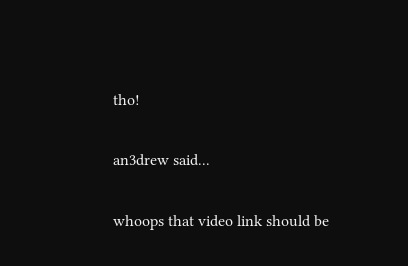tho!

an3drew said...

whoops that video link should be